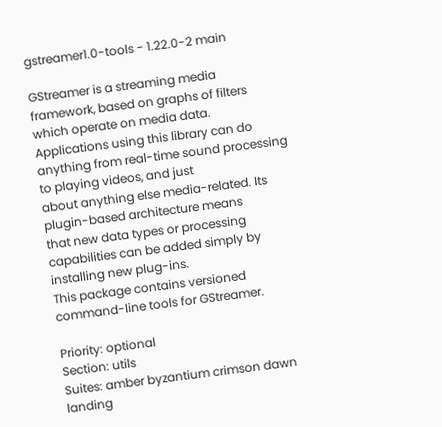gstreamer1.0-tools - 1.22.0-2 main

GStreamer is a streaming media framework, based on graphs of filters
which operate on media data. Applications using this library can do
anything from real-time sound processing to playing videos, and just
about anything else media-related. Its plugin-based architecture means
that new data types or processing capabilities can be added simply by
installing new plug-ins.
This package contains versioned command-line tools for GStreamer.

Priority: optional
Section: utils
Suites: amber byzantium crimson dawn landing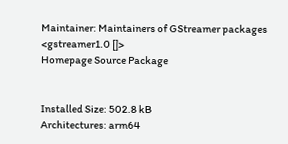Maintainer: Maintainers of GStreamer packages <gstreamer1.0 []>
Homepage Source Package


Installed Size: 502.8 kB
Architectures: arm64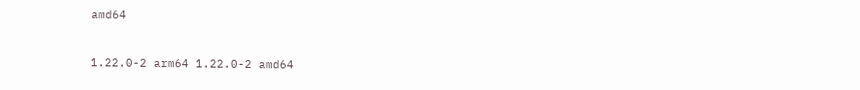amd64



1.22.0-2 arm64 1.22.0-2 amd64